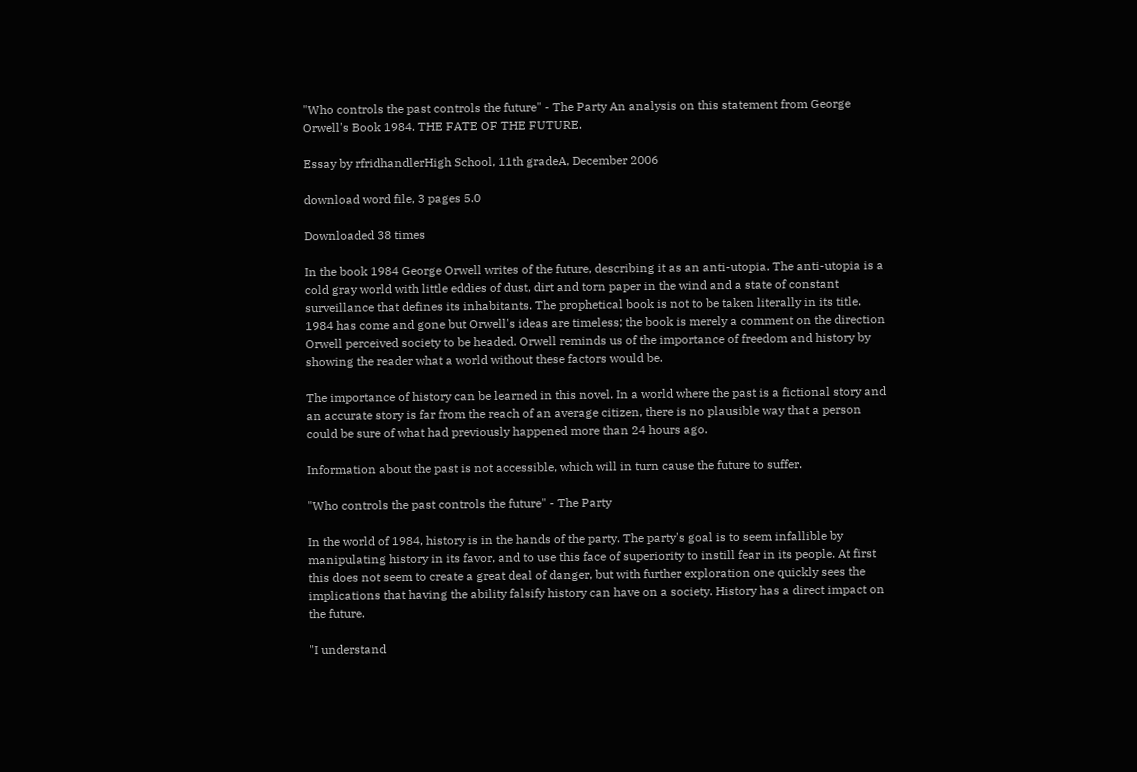"Who controls the past controls the future" - The Party An analysis on this statement from George Orwell's Book 1984. THE FATE OF THE FUTURE.

Essay by rfridhandlerHigh School, 11th gradeA, December 2006

download word file, 3 pages 5.0

Downloaded 38 times

In the book 1984 George Orwell writes of the future, describing it as an anti-utopia. The anti-utopia is a cold gray world with little eddies of dust, dirt and torn paper in the wind and a state of constant surveillance that defines its inhabitants. The prophetical book is not to be taken literally in its title. 1984 has come and gone but Orwell's ideas are timeless; the book is merely a comment on the direction Orwell perceived society to be headed. Orwell reminds us of the importance of freedom and history by showing the reader what a world without these factors would be.

The importance of history can be learned in this novel. In a world where the past is a fictional story and an accurate story is far from the reach of an average citizen, there is no plausible way that a person could be sure of what had previously happened more than 24 hours ago.

Information about the past is not accessible, which will in turn cause the future to suffer.

"Who controls the past controls the future" - The Party

In the world of 1984, history is in the hands of the party. The party's goal is to seem infallible by manipulating history in its favor, and to use this face of superiority to instill fear in its people. At first this does not seem to create a great deal of danger, but with further exploration one quickly sees the implications that having the ability falsify history can have on a society. History has a direct impact on the future.

"I understand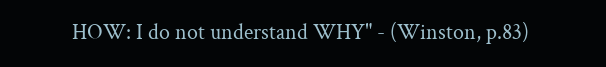HOW: I do not understand WHY" - (Winston, p.83)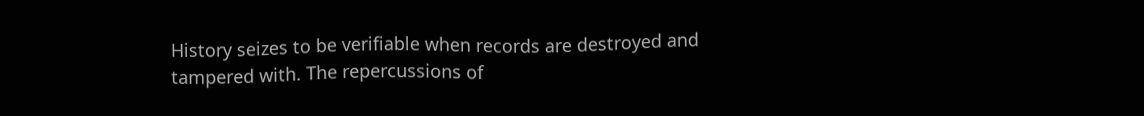History seizes to be verifiable when records are destroyed and tampered with. The repercussions of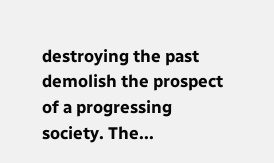destroying the past demolish the prospect of a progressing society. The...